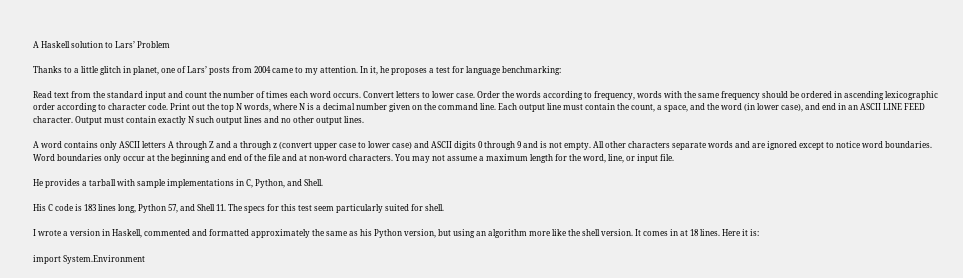A Haskell solution to Lars’ Problem

Thanks to a little glitch in planet, one of Lars’ posts from 2004 came to my attention. In it, he proposes a test for language benchmarking:

Read text from the standard input and count the number of times each word occurs. Convert letters to lower case. Order the words according to frequency, words with the same frequency should be ordered in ascending lexicographic order according to character code. Print out the top N words, where N is a decimal number given on the command line. Each output line must contain the count, a space, and the word (in lower case), and end in an ASCII LINE FEED character. Output must contain exactly N such output lines and no other output lines.

A word contains only ASCII letters A through Z and a through z (convert upper case to lower case) and ASCII digits 0 through 9 and is not empty. All other characters separate words and are ignored except to notice word boundaries. Word boundaries only occur at the beginning and end of the file and at non-word characters. You may not assume a maximum length for the word, line, or input file.

He provides a tarball with sample implementations in C, Python, and Shell.

His C code is 183 lines long, Python 57, and Shell 11. The specs for this test seem particularly suited for shell.

I wrote a version in Haskell, commented and formatted approximately the same as his Python version, but using an algorithm more like the shell version. It comes in at 18 lines. Here it is:

import System.Environment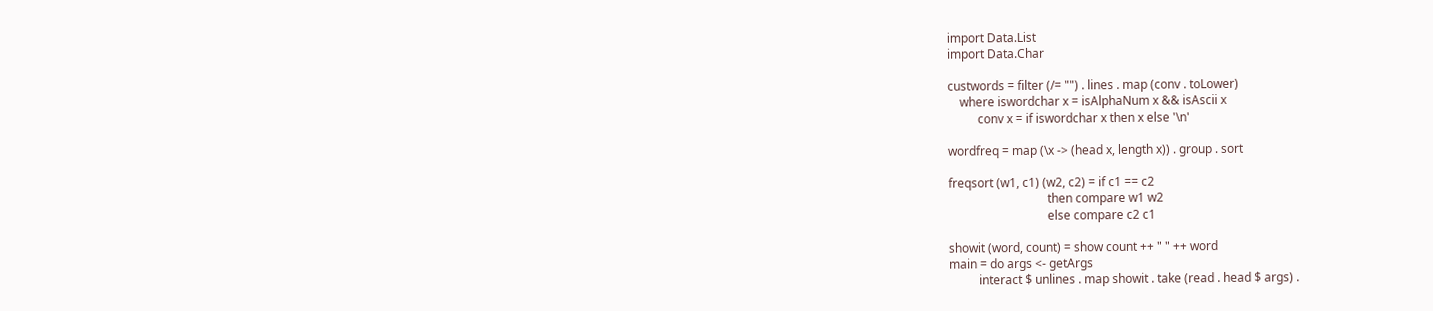import Data.List
import Data.Char

custwords = filter (/= "") . lines . map (conv . toLower)
    where iswordchar x = isAlphaNum x && isAscii x
          conv x = if iswordchar x then x else '\n'

wordfreq = map (\x -> (head x, length x)) . group . sort

freqsort (w1, c1) (w2, c2) = if c1 == c2
                                 then compare w1 w2
                                 else compare c2 c1

showit (word, count) = show count ++ " " ++ word
main = do args <- getArgs
          interact $ unlines . map showit . take (read . head $ args) .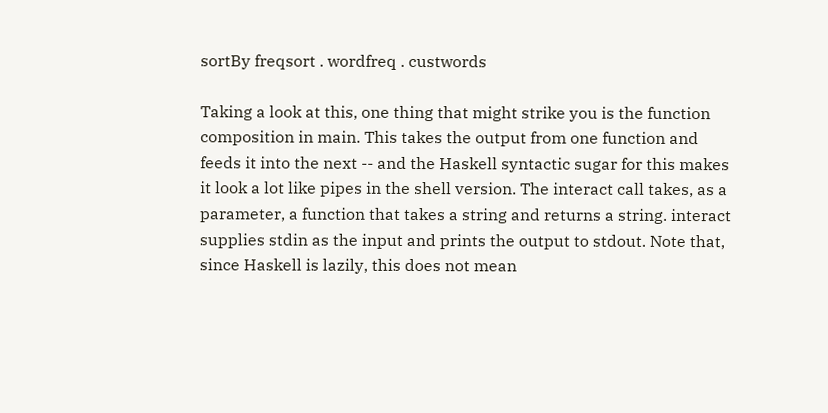sortBy freqsort . wordfreq . custwords

Taking a look at this, one thing that might strike you is the function composition in main. This takes the output from one function and feeds it into the next -- and the Haskell syntactic sugar for this makes it look a lot like pipes in the shell version. The interact call takes, as a parameter, a function that takes a string and returns a string. interact supplies stdin as the input and prints the output to stdout. Note that, since Haskell is lazily, this does not mean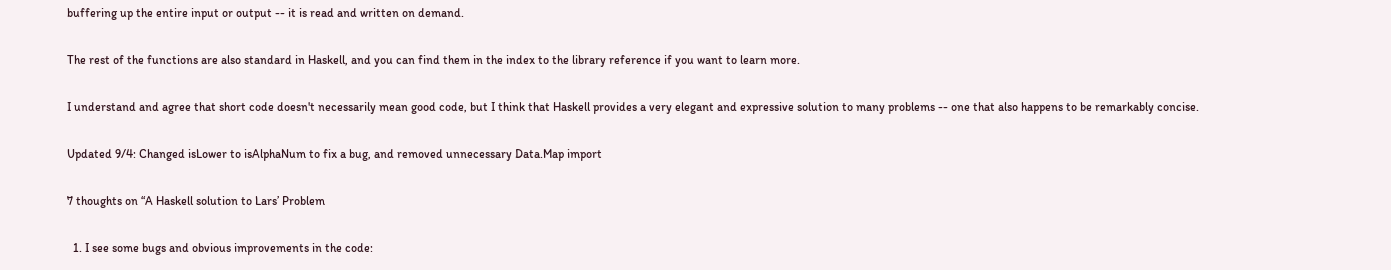buffering up the entire input or output -- it is read and written on demand.

The rest of the functions are also standard in Haskell, and you can find them in the index to the library reference if you want to learn more.

I understand and agree that short code doesn't necessarily mean good code, but I think that Haskell provides a very elegant and expressive solution to many problems -- one that also happens to be remarkably concise.

Updated 9/4: Changed isLower to isAlphaNum to fix a bug, and removed unnecessary Data.Map import

7 thoughts on “A Haskell solution to Lars’ Problem

  1. I see some bugs and obvious improvements in the code: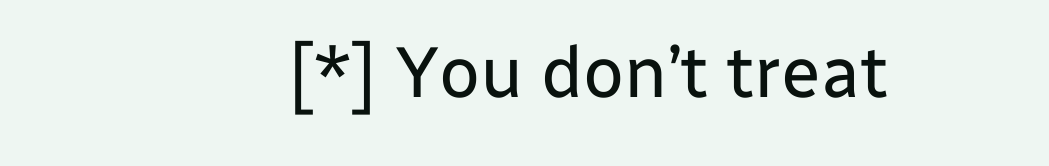[*] You don’t treat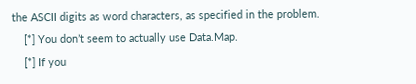the ASCII digits as word characters, as specified in the problem.
    [*] You don’t seem to actually use Data.Map.
    [*] If you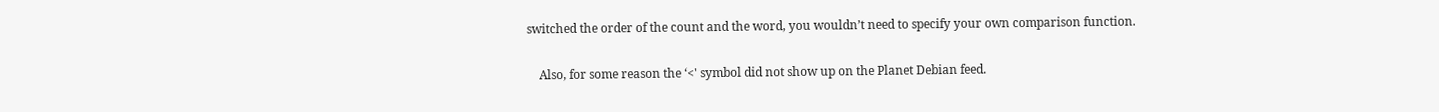switched the order of the count and the word, you wouldn’t need to specify your own comparison function.

    Also, for some reason the ‘<' symbol did not show up on the Planet Debian feed.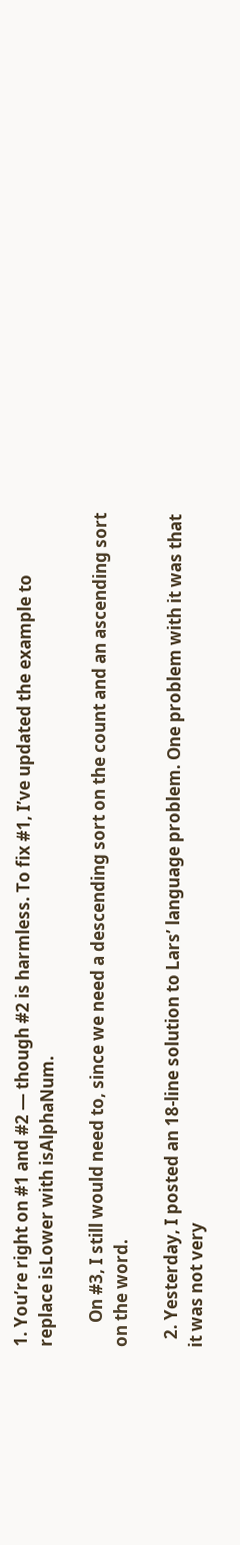1. You’re right on #1 and #2 — though #2 is harmless. To fix #1, I’ve updated the example to replace isLower with isAlphaNum.

      On #3, I still would need to, since we need a descending sort on the count and an ascending sort on the word.

  2. Yesterday, I posted an 18-line solution to Lars’ language problem. One problem with it was that it was not very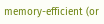memory-efficient (or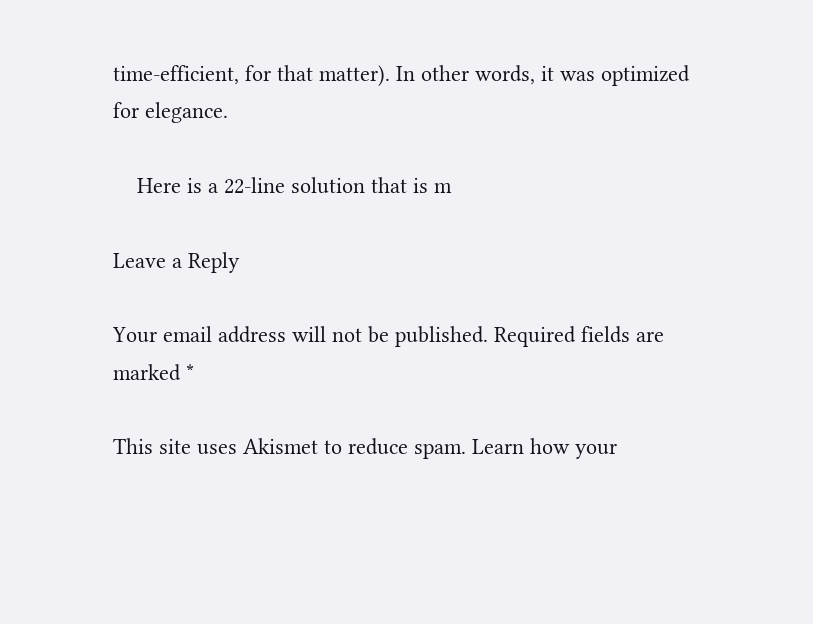time-efficient, for that matter). In other words, it was optimized for elegance.

    Here is a 22-line solution that is m

Leave a Reply

Your email address will not be published. Required fields are marked *

This site uses Akismet to reduce spam. Learn how your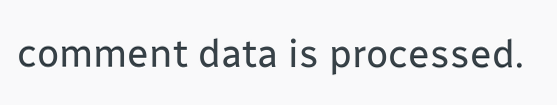comment data is processed.